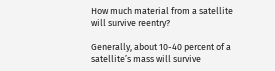How much material from a satellite will survive reentry?

Generally, about 10-40 percent of a satellite’s mass will survive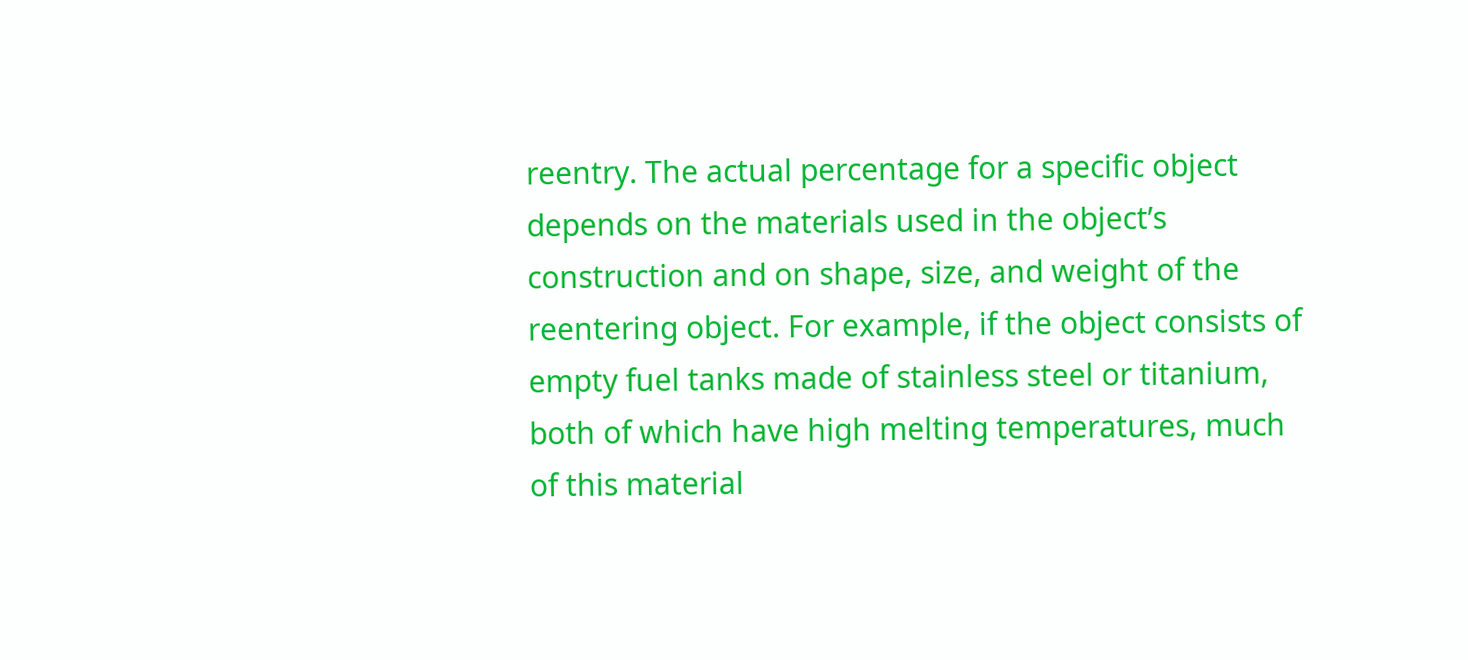reentry. The actual percentage for a specific object depends on the materials used in the object’s construction and on shape, size, and weight of the reentering object. For example, if the object consists of empty fuel tanks made of stainless steel or titanium, both of which have high melting temperatures, much of this material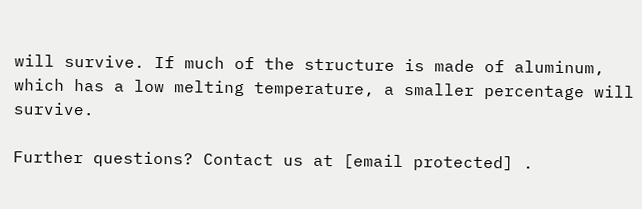will survive. If much of the structure is made of aluminum, which has a low melting temperature, a smaller percentage will survive.

Further questions? Contact us at [email protected] .